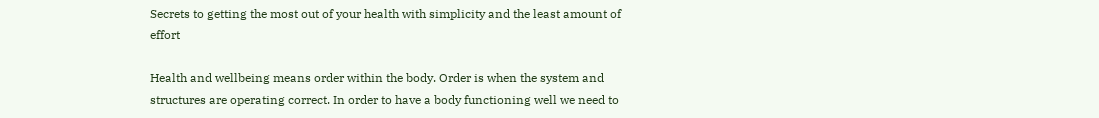Secrets to getting the most out of your health with simplicity and the least amount of effort

Health and wellbeing means order within the body. Order is when the system and structures are operating correct. In order to have a body functioning well we need to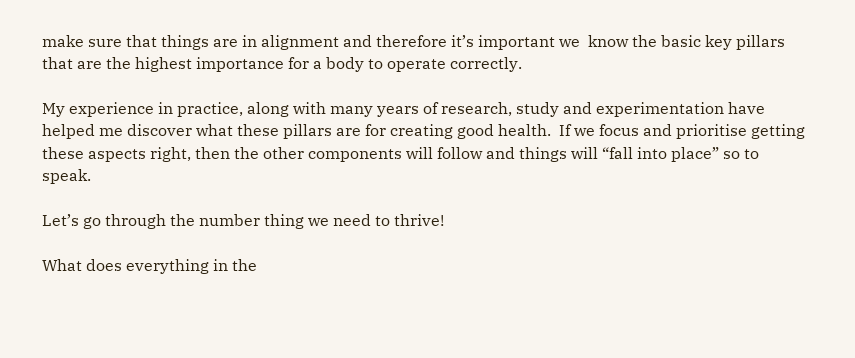make sure that things are in alignment and therefore it’s important we  know the basic key pillars that are the highest importance for a body to operate correctly.

My experience in practice, along with many years of research, study and experimentation have helped me discover what these pillars are for creating good health.  If we focus and prioritise getting these aspects right, then the other components will follow and things will “fall into place” so to speak.

Let’s go through the number thing we need to thrive!

What does everything in the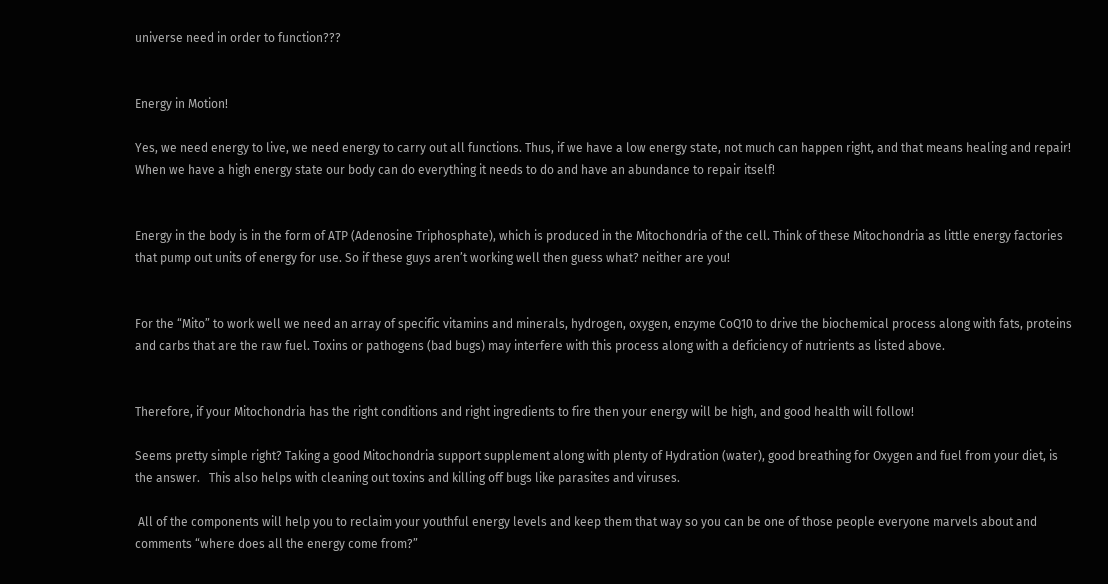universe need in order to function???


Energy in Motion!

Yes, we need energy to live, we need energy to carry out all functions. Thus, if we have a low energy state, not much can happen right, and that means healing and repair! When we have a high energy state our body can do everything it needs to do and have an abundance to repair itself!


Energy in the body is in the form of ATP (Adenosine Triphosphate), which is produced in the Mitochondria of the cell. Think of these Mitochondria as little energy factories that pump out units of energy for use. So if these guys aren’t working well then guess what? neither are you!


For the “Mito” to work well we need an array of specific vitamins and minerals, hydrogen, oxygen, enzyme CoQ10 to drive the biochemical process along with fats, proteins and carbs that are the raw fuel. Toxins or pathogens (bad bugs) may interfere with this process along with a deficiency of nutrients as listed above.


Therefore, if your Mitochondria has the right conditions and right ingredients to fire then your energy will be high, and good health will follow!

Seems pretty simple right? Taking a good Mitochondria support supplement along with plenty of Hydration (water), good breathing for Oxygen and fuel from your diet, is the answer.   This also helps with cleaning out toxins and killing off bugs like parasites and viruses.

 All of the components will help you to reclaim your youthful energy levels and keep them that way so you can be one of those people everyone marvels about and comments “where does all the energy come from?”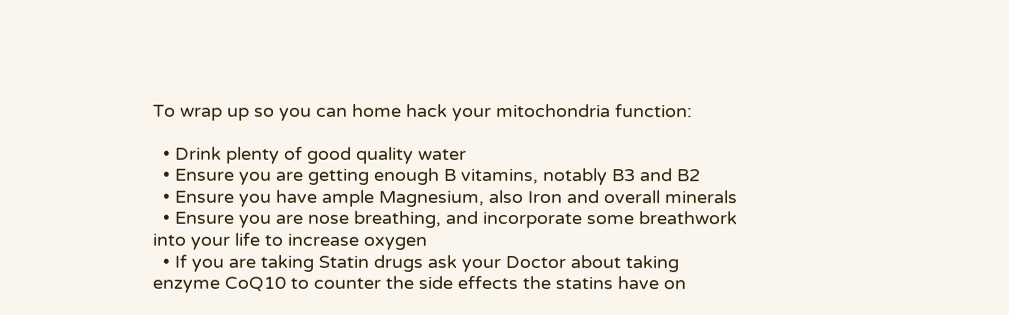To wrap up so you can home hack your mitochondria function:

  • Drink plenty of good quality water
  • Ensure you are getting enough B vitamins, notably B3 and B2
  • Ensure you have ample Magnesium, also Iron and overall minerals
  • Ensure you are nose breathing, and incorporate some breathwork into your life to increase oxygen
  • If you are taking Statin drugs ask your Doctor about taking enzyme CoQ10 to counter the side effects the statins have on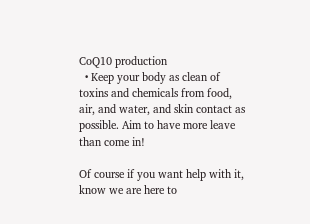CoQ10 production
  • Keep your body as clean of toxins and chemicals from food, air, and water, and skin contact as possible. Aim to have more leave than come in!

Of course if you want help with it, know we are here to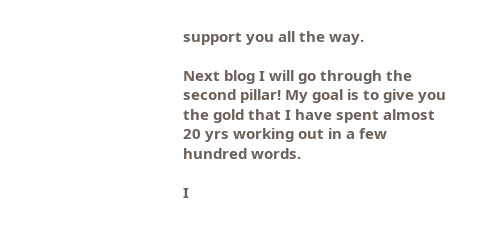support you all the way.

Next blog I will go through the second pillar! My goal is to give you the gold that I have spent almost 20 yrs working out in a few hundred words.

I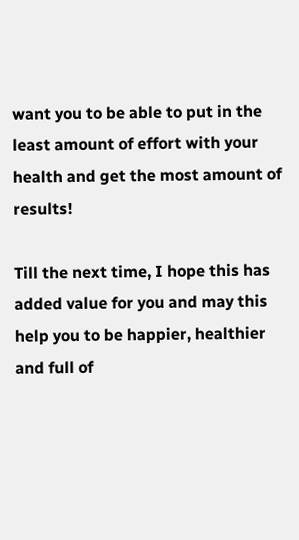want you to be able to put in the least amount of effort with your health and get the most amount of results!

Till the next time, I hope this has added value for you and may this help you to be happier, healthier and full of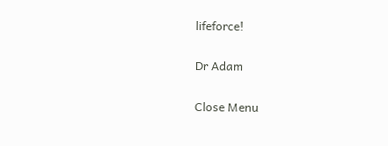lifeforce!

Dr Adam

Close Menu